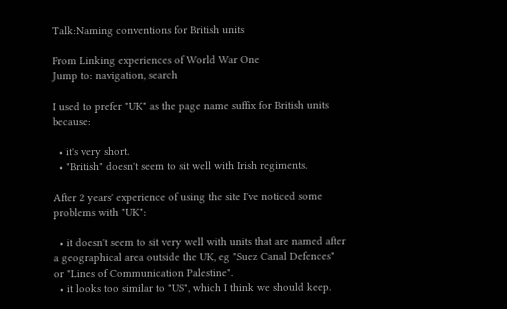Talk:Naming conventions for British units

From Linking experiences of World War One
Jump to: navigation, search

I used to prefer "UK" as the page name suffix for British units because:

  • it's very short.
  • "British" doesn't seem to sit well with Irish regiments.

After 2 years' experience of using the site I've noticed some problems with "UK":

  • it doesn't seem to sit very well with units that are named after a geographical area outside the UK, eg "Suez Canal Defences" or "Lines of Communication Palestine".
  • it looks too similar to "US", which I think we should keep.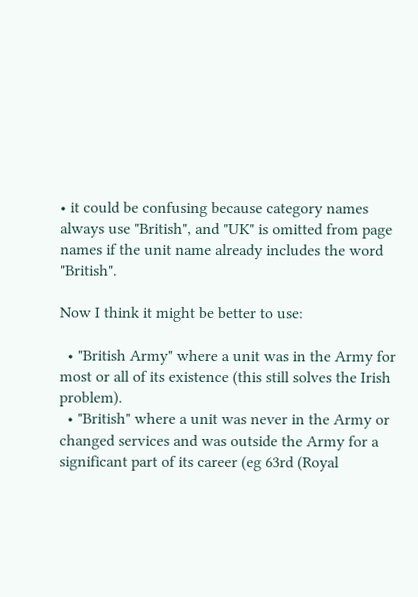• it could be confusing because category names always use "British", and "UK" is omitted from page names if the unit name already includes the word "British".

Now I think it might be better to use:

  • "British Army" where a unit was in the Army for most or all of its existence (this still solves the Irish problem).
  • "British" where a unit was never in the Army or changed services and was outside the Army for a significant part of its career (eg 63rd (Royal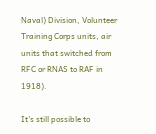Naval) Division, Volunteer Training Corps units, air units that switched from RFC or RNAS to RAF in 1918).

It's still possible to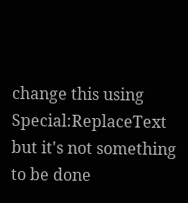change this using Special:ReplaceText but it's not something to be done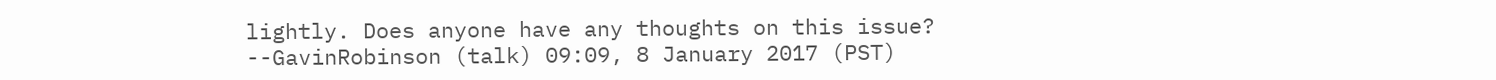lightly. Does anyone have any thoughts on this issue? --GavinRobinson (talk) 09:09, 8 January 2017 (PST)